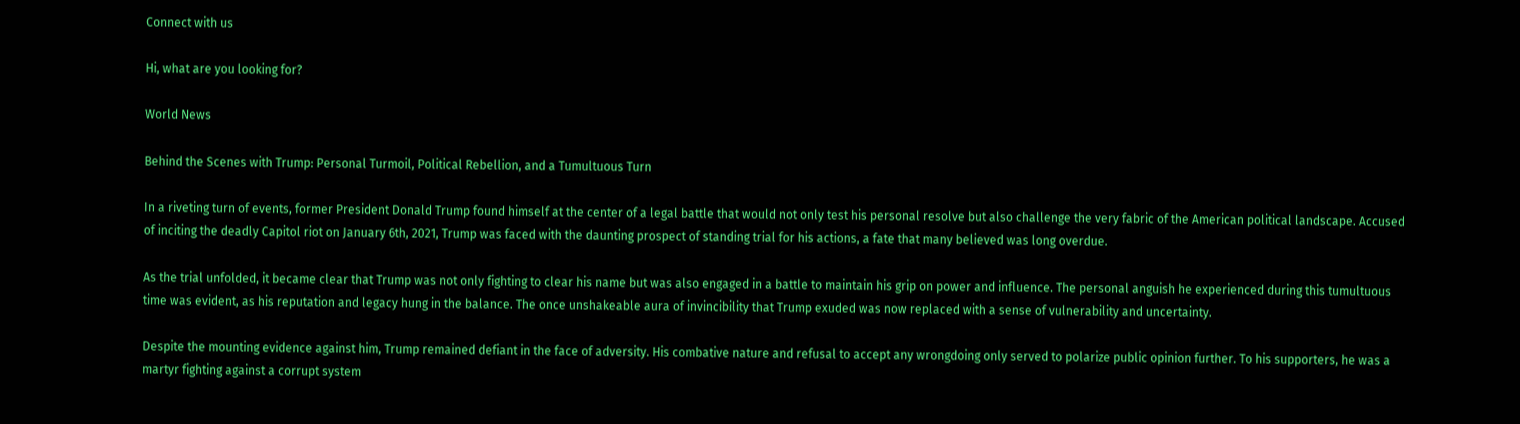Connect with us

Hi, what are you looking for?

World News

Behind the Scenes with Trump: Personal Turmoil, Political Rebellion, and a Tumultuous Turn

In a riveting turn of events, former President Donald Trump found himself at the center of a legal battle that would not only test his personal resolve but also challenge the very fabric of the American political landscape. Accused of inciting the deadly Capitol riot on January 6th, 2021, Trump was faced with the daunting prospect of standing trial for his actions, a fate that many believed was long overdue.

As the trial unfolded, it became clear that Trump was not only fighting to clear his name but was also engaged in a battle to maintain his grip on power and influence. The personal anguish he experienced during this tumultuous time was evident, as his reputation and legacy hung in the balance. The once unshakeable aura of invincibility that Trump exuded was now replaced with a sense of vulnerability and uncertainty.

Despite the mounting evidence against him, Trump remained defiant in the face of adversity. His combative nature and refusal to accept any wrongdoing only served to polarize public opinion further. To his supporters, he was a martyr fighting against a corrupt system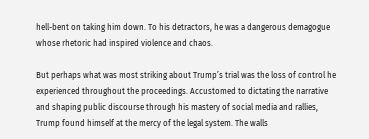hell-bent on taking him down. To his detractors, he was a dangerous demagogue whose rhetoric had inspired violence and chaos.

But perhaps what was most striking about Trump’s trial was the loss of control he experienced throughout the proceedings. Accustomed to dictating the narrative and shaping public discourse through his mastery of social media and rallies, Trump found himself at the mercy of the legal system. The walls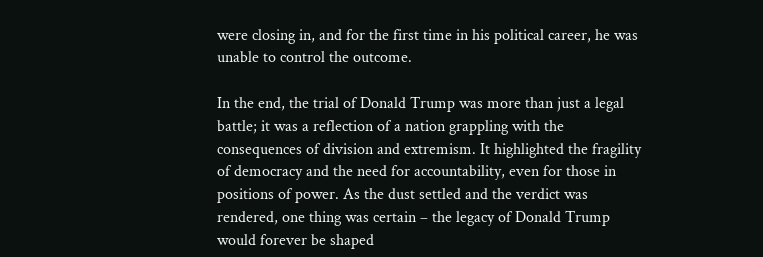were closing in, and for the first time in his political career, he was unable to control the outcome.

In the end, the trial of Donald Trump was more than just a legal battle; it was a reflection of a nation grappling with the consequences of division and extremism. It highlighted the fragility of democracy and the need for accountability, even for those in positions of power. As the dust settled and the verdict was rendered, one thing was certain – the legacy of Donald Trump would forever be shaped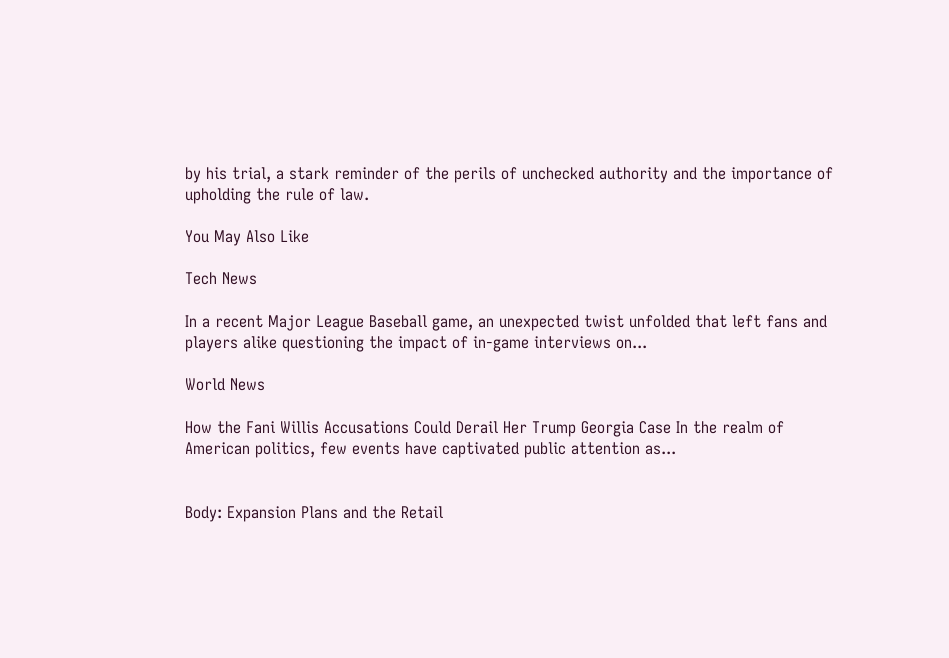by his trial, a stark reminder of the perils of unchecked authority and the importance of upholding the rule of law.

You May Also Like

Tech News

In a recent Major League Baseball game, an unexpected twist unfolded that left fans and players alike questioning the impact of in-game interviews on...

World News

How the Fani Willis Accusations Could Derail Her Trump Georgia Case In the realm of American politics, few events have captivated public attention as...


Body: Expansion Plans and the Retail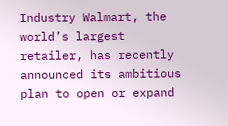Industry Walmart, the world’s largest retailer, has recently announced its ambitious plan to open or expand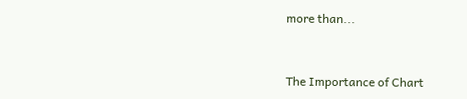more than...


The Importance of Chart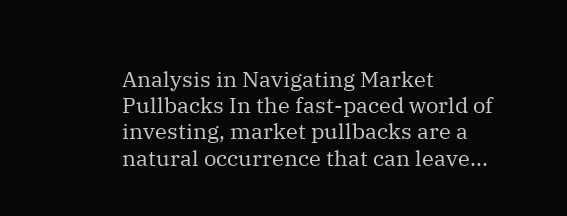Analysis in Navigating Market Pullbacks In the fast-paced world of investing, market pullbacks are a natural occurrence that can leave...